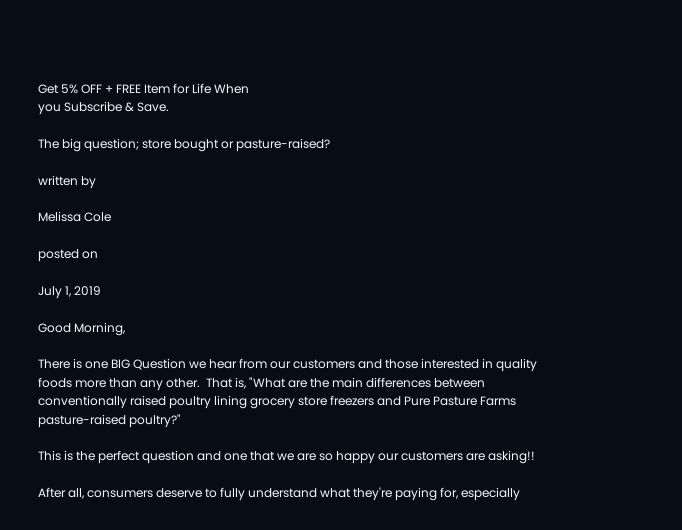Get 5% OFF + FREE Item for Life When
you Subscribe & Save.

The big question; store bought or pasture-raised?

written by

Melissa Cole

posted on

July 1, 2019

Good Morning,

There is one BIG Question we hear from our customers and those interested in quality foods more than any other.  That is, "What are the main differences between conventionally raised poultry lining grocery store freezers and Pure Pasture Farms pasture-raised poultry?"

This is the perfect question and one that we are so happy our customers are asking!!

After all, consumers deserve to fully understand what they're paying for, especially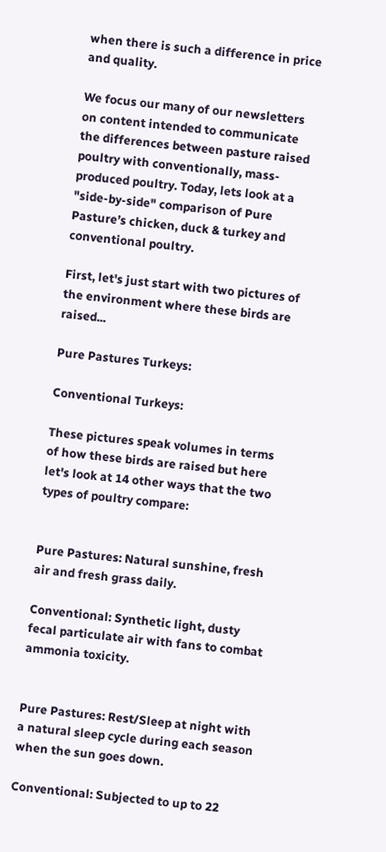when there is such a difference in price and quality.

We focus our many of our newsletters on content intended to communicate the differences between pasture raised poultry with conventionally, mass-produced poultry. Today, lets look at a "side-by-side" comparison of Pure Pasture’s chicken, duck & turkey and conventional poultry.

First, let's just start with two pictures of the environment where these birds are raised...

Pure Pastures Turkeys:

Conventional Turkeys:

These pictures speak volumes in terms of how these birds are raised but here let's look at 14 other ways that the two types of poultry compare:


Pure Pastures: Natural sunshine, fresh air and fresh grass daily.

Conventional: Synthetic light, dusty fecal particulate air with fans to combat ammonia toxicity.


Pure Pastures: Rest/Sleep at night with a natural sleep cycle during each season when the sun goes down.

Conventional: Subjected to up to 22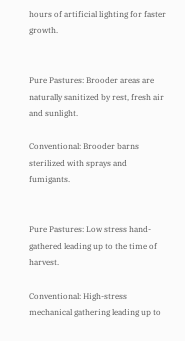hours of artificial lighting for faster growth.


Pure Pastures: Brooder areas are naturally sanitized by rest, fresh air and sunlight.

Conventional: Brooder barns sterilized with sprays and fumigants.


Pure Pastures: Low stress hand-gathered leading up to the time of harvest.

Conventional: High-stress mechanical gathering leading up to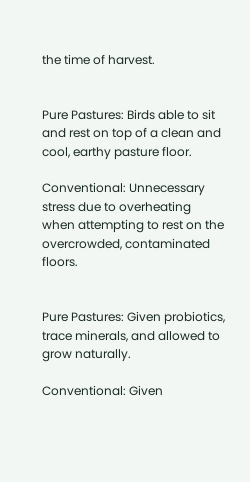the time of harvest.


Pure Pastures: Birds able to sit and rest on top of a clean and cool, earthy pasture floor.

Conventional: Unnecessary stress due to overheating when attempting to rest on the overcrowded, contaminated floors.


Pure Pastures: Given probiotics, trace minerals, and allowed to grow naturally.

Conventional: Given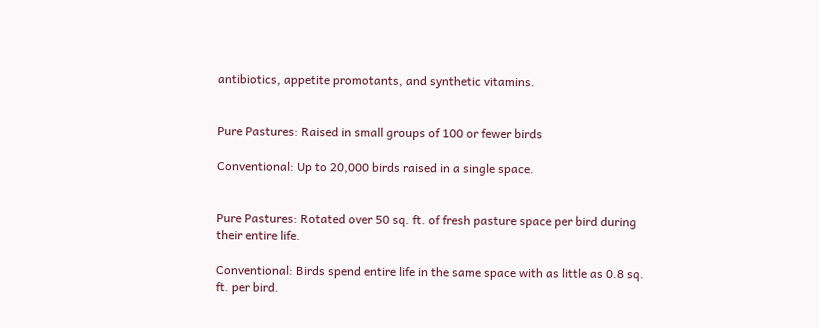antibiotics, appetite promotants, and synthetic vitamins.


Pure Pastures: Raised in small groups of 100 or fewer birds

Conventional: Up to 20,000 birds raised in a single space.


Pure Pastures: Rotated over 50 sq. ft. of fresh pasture space per bird during their entire life.

Conventional: Birds spend entire life in the same space with as little as 0.8 sq. ft. per bird.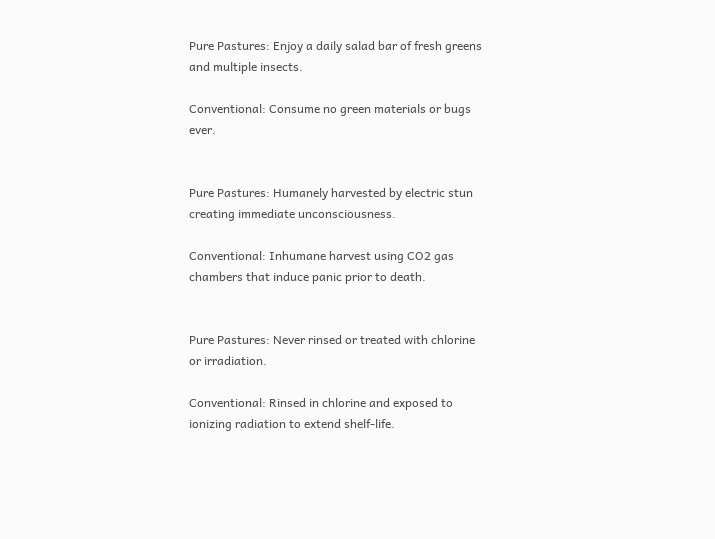Pure Pastures: Enjoy a daily salad bar of fresh greens and multiple insects.

Conventional: Consume no green materials or bugs ever.


Pure Pastures: Humanely harvested by electric stun creating immediate unconsciousness.

Conventional: Inhumane harvest using CO2 gas chambers that induce panic prior to death.


Pure Pastures: Never rinsed or treated with chlorine or irradiation.

Conventional: Rinsed in chlorine and exposed to ionizing radiation to extend shelf-life.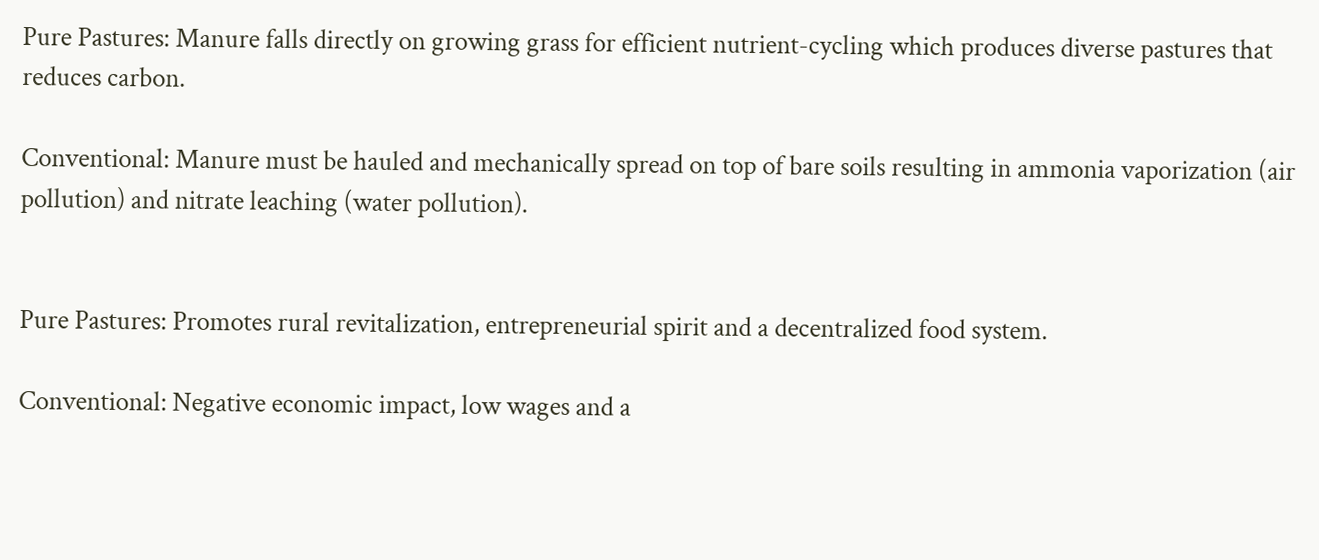Pure Pastures: Manure falls directly on growing grass for efficient nutrient-cycling which produces diverse pastures that reduces carbon.

Conventional: Manure must be hauled and mechanically spread on top of bare soils resulting in ammonia vaporization (air pollution) and nitrate leaching (water pollution).


Pure Pastures: Promotes rural revitalization, entrepreneurial spirit and a decentralized food system.

Conventional: Negative economic impact, low wages and a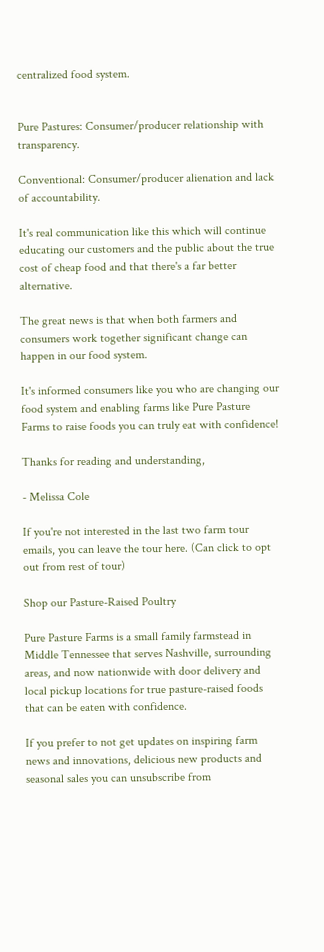centralized food system.


Pure Pastures: Consumer/producer relationship with transparency.

Conventional: Consumer/producer alienation and lack of accountability.

It's real communication like this which will continue educating our customers and the public about the true cost of cheap food and that there's a far better alternative.

The great news is that when both farmers and consumers work together significant change can happen in our food system.

It's informed consumers like you who are changing our food system and enabling farms like Pure Pasture Farms to raise foods you can truly eat with confidence!

Thanks for reading and understanding,

- Melissa Cole

If you're not interested in the last two farm tour emails, you can leave the tour here. (Can click to opt out from rest of tour)

Shop our Pasture-Raised Poultry

Pure Pasture Farms is a small family farmstead in Middle Tennessee that serves Nashville, surrounding areas, and now nationwide with door delivery and local pickup locations for true pasture-raised foods that can be eaten with confidence.

If you prefer to not get updates on inspiring farm news and innovations, delicious new products and seasonal sales you can unsubscribe from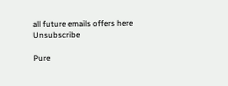all future emails offers here Unsubscribe

Pure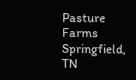Pasture Farms Springfield, TN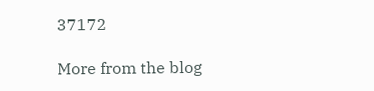37172

More from the blog